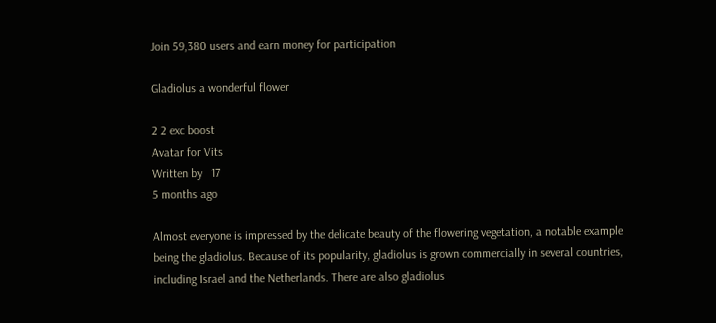Join 59,380 users and earn money for participation

Gladiolus a wonderful flower

2 2 exc boost
Avatar for Vits
Written by   17
5 months ago

Almost everyone is impressed by the delicate beauty of the flowering vegetation, a notable example being the gladiolus. Because of its popularity, gladiolus is grown commercially in several countries, including Israel and the Netherlands. There are also gladiolus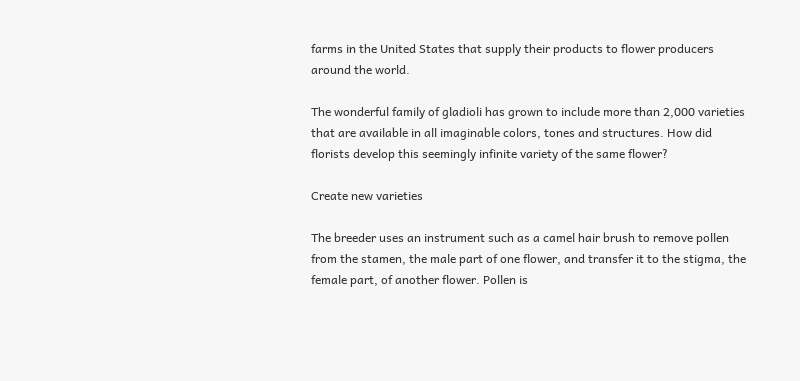farms in the United States that supply their products to flower producers around the world.

The wonderful family of gladioli has grown to include more than 2,000 varieties that are available in all imaginable colors, tones and structures. How did florists develop this seemingly infinite variety of the same flower?

Create new varieties

The breeder uses an instrument such as a camel hair brush to remove pollen from the stamen, the male part of one flower, and transfer it to the stigma, the female part, of another flower. Pollen is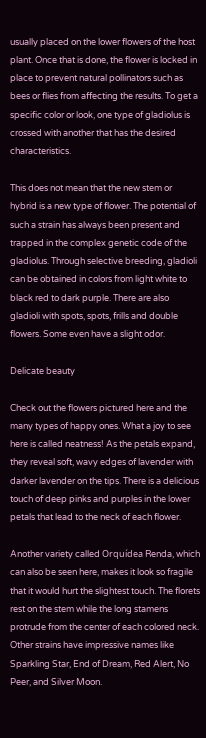usually placed on the lower flowers of the host plant. Once that is done, the flower is locked in place to prevent natural pollinators such as bees or flies from affecting the results. To get a specific color or look, one type of gladiolus is crossed with another that has the desired characteristics.

This does not mean that the new stem or hybrid is a new type of flower. The potential of such a strain has always been present and trapped in the complex genetic code of the gladiolus. Through selective breeding, gladioli can be obtained in colors from light white to black red to dark purple. There are also gladioli with spots, spots, frills and double flowers. Some even have a slight odor.

Delicate beauty

Check out the flowers pictured here and the many types of happy ones. What a joy to see here is called neatness! As the petals expand, they reveal soft, wavy edges of lavender with darker lavender on the tips. There is a delicious touch of deep pinks and purples in the lower petals that lead to the neck of each flower.

Another variety called Orquídea Renda, which can also be seen here, makes it look so fragile that it would hurt the slightest touch. The florets rest on the stem while the long stamens protrude from the center of each colored neck. Other strains have impressive names like Sparkling Star, End of Dream, Red Alert, No Peer, and Silver Moon.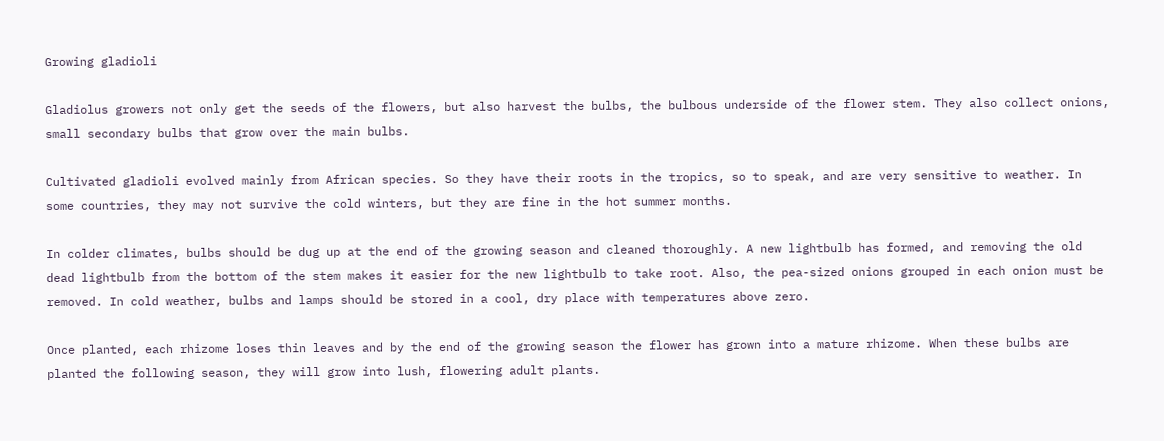Growing gladioli

Gladiolus growers not only get the seeds of the flowers, but also harvest the bulbs, the bulbous underside of the flower stem. They also collect onions, small secondary bulbs that grow over the main bulbs.

Cultivated gladioli evolved mainly from African species. So they have their roots in the tropics, so to speak, and are very sensitive to weather. In some countries, they may not survive the cold winters, but they are fine in the hot summer months.

In colder climates, bulbs should be dug up at the end of the growing season and cleaned thoroughly. A new lightbulb has formed, and removing the old dead lightbulb from the bottom of the stem makes it easier for the new lightbulb to take root. Also, the pea-sized onions grouped in each onion must be removed. In cold weather, bulbs and lamps should be stored in a cool, dry place with temperatures above zero.

Once planted, each rhizome loses thin leaves and by the end of the growing season the flower has grown into a mature rhizome. When these bulbs are planted the following season, they will grow into lush, flowering adult plants.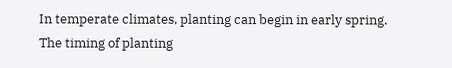In temperate climates, planting can begin in early spring. The timing of planting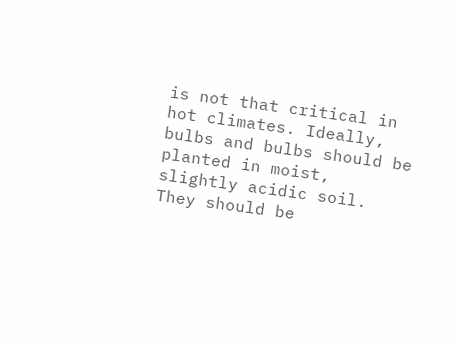is not that critical in hot climates. Ideally, bulbs and bulbs should be planted in moist, slightly acidic soil. They should be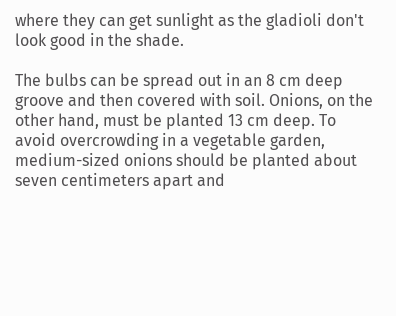where they can get sunlight as the gladioli don't look good in the shade.

The bulbs can be spread out in an 8 cm deep groove and then covered with soil. Onions, on the other hand, must be planted 13 cm deep. To avoid overcrowding in a vegetable garden, medium-sized onions should be planted about seven centimeters apart and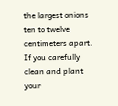the largest onions ten to twelve centimeters apart. If you carefully clean and plant your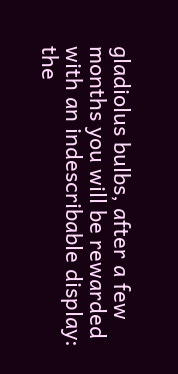gladiolus bulbs, after a few months you will be rewarded with an indescribable display: the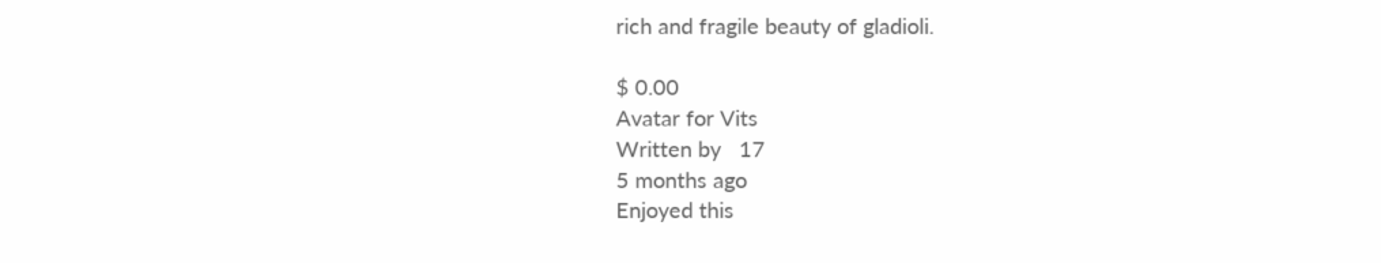rich and fragile beauty of gladioli.

$ 0.00
Avatar for Vits
Written by   17
5 months ago
Enjoyed this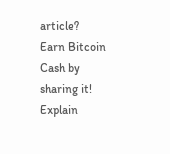article?  Earn Bitcoin Cash by sharing it! Explain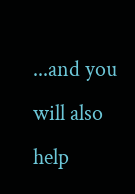...and you will also help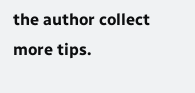the author collect more tips.